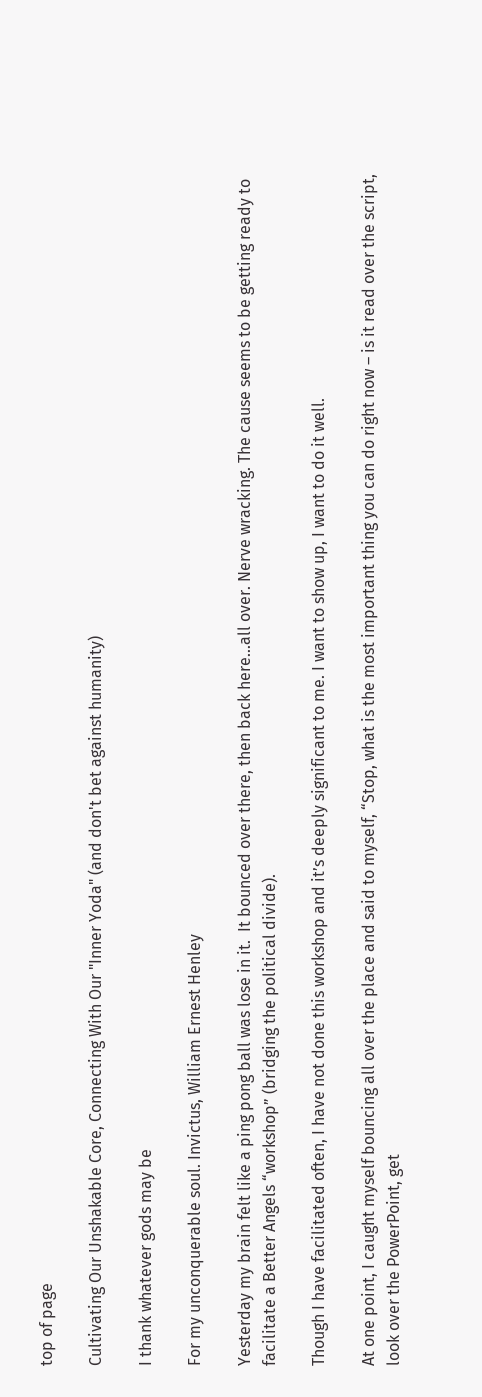top of page

Cultivating Our Unshakable Core, Connecting With Our "Inner Yoda" (and don't bet against humanity)

I thank whatever gods may be

For my unconquerable soul. Invictus, William Ernest Henley

Yesterday my brain felt like a ping pong ball was lose in it.  It bounced over there, then back here…all over. Nerve wracking. The cause seems to be getting ready to facilitate a Better Angels “workshop” (bridging the political divide).

Though I have facilitated often, I have not done this workshop and it’s deeply significant to me. I want to show up, I want to do it well.

At one point, I caught myself bouncing all over the place and said to myself, “Stop, what is the most important thing you can do right now – is it read over the script, look over the PowerPoint, get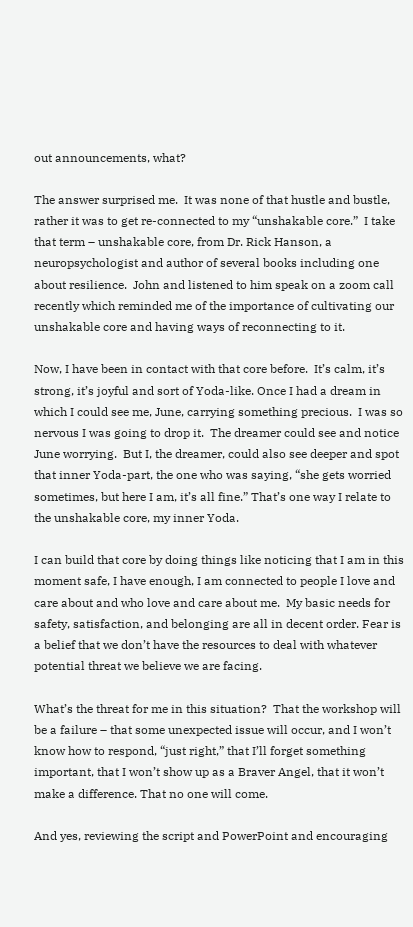out announcements, what?

The answer surprised me.  It was none of that hustle and bustle, rather it was to get re-connected to my “unshakable core.”  I take that term – unshakable core, from Dr. Rick Hanson, a neuropsychologist and author of several books including one about resilience.  John and listened to him speak on a zoom call recently which reminded me of the importance of cultivating our unshakable core and having ways of reconnecting to it.

Now, I have been in contact with that core before.  It’s calm, it’s strong, it’s joyful and sort of Yoda-like. Once I had a dream in which I could see me, June, carrying something precious.  I was so nervous I was going to drop it.  The dreamer could see and notice June worrying.  But I, the dreamer, could also see deeper and spot that inner Yoda-part, the one who was saying, “she gets worried sometimes, but here I am, it’s all fine.” That’s one way I relate to the unshakable core, my inner Yoda.

I can build that core by doing things like noticing that I am in this moment safe, I have enough, I am connected to people I love and care about and who love and care about me.  My basic needs for safety, satisfaction, and belonging are all in decent order. Fear is a belief that we don’t have the resources to deal with whatever potential threat we believe we are facing.

What’s the threat for me in this situation?  That the workshop will be a failure – that some unexpected issue will occur, and I won’t know how to respond, “just right,” that I’ll forget something important, that I won’t show up as a Braver Angel, that it won’t make a difference. That no one will come.

And yes, reviewing the script and PowerPoint and encouraging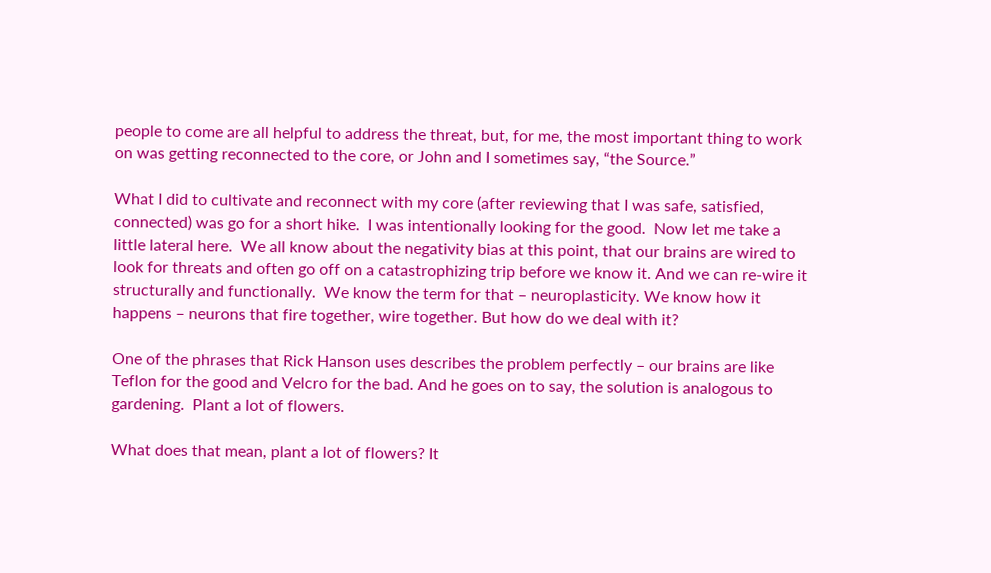people to come are all helpful to address the threat, but, for me, the most important thing to work on was getting reconnected to the core, or John and I sometimes say, “the Source.”

What I did to cultivate and reconnect with my core (after reviewing that I was safe, satisfied, connected) was go for a short hike.  I was intentionally looking for the good.  Now let me take a little lateral here.  We all know about the negativity bias at this point, that our brains are wired to look for threats and often go off on a catastrophizing trip before we know it. And we can re-wire it structurally and functionally.  We know the term for that – neuroplasticity. We know how it happens – neurons that fire together, wire together. But how do we deal with it?

One of the phrases that Rick Hanson uses describes the problem perfectly – our brains are like Teflon for the good and Velcro for the bad. And he goes on to say, the solution is analogous to gardening.  Plant a lot of flowers.

What does that mean, plant a lot of flowers? It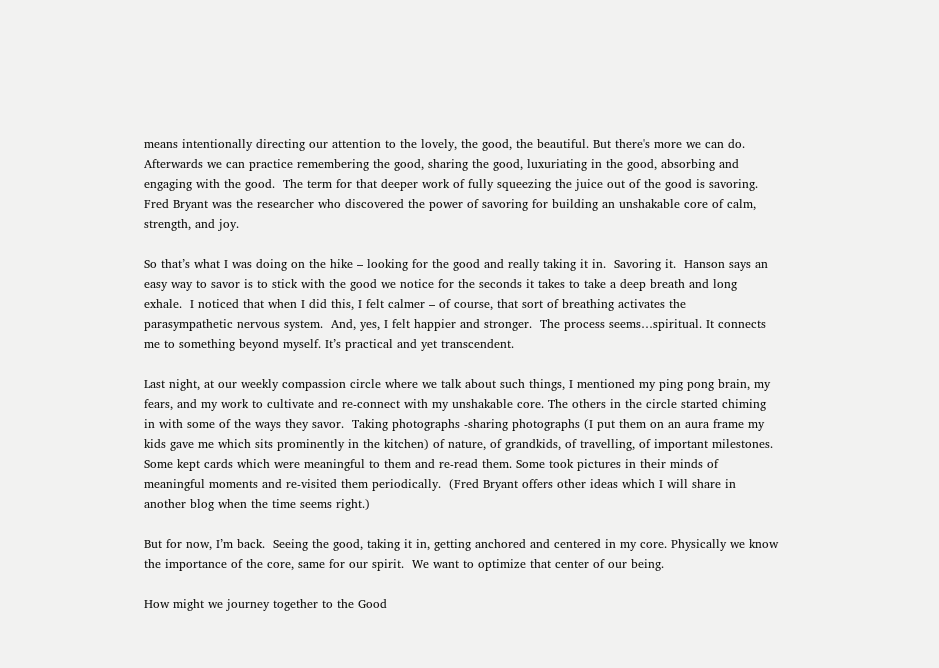means intentionally directing our attention to the lovely, the good, the beautiful. But there's more we can do. Afterwards we can practice remembering the good, sharing the good, luxuriating in the good, absorbing and engaging with the good.  The term for that deeper work of fully squeezing the juice out of the good is savoring. Fred Bryant was the researcher who discovered the power of savoring for building an unshakable core of calm, strength, and joy.

So that’s what I was doing on the hike – looking for the good and really taking it in.  Savoring it.  Hanson says an easy way to savor is to stick with the good we notice for the seconds it takes to take a deep breath and long exhale.  I noticed that when I did this, I felt calmer – of course, that sort of breathing activates the parasympathetic nervous system.  And, yes, I felt happier and stronger.  The process seems…spiritual. It connects me to something beyond myself. It’s practical and yet transcendent.

Last night, at our weekly compassion circle where we talk about such things, I mentioned my ping pong brain, my fears, and my work to cultivate and re-connect with my unshakable core. The others in the circle started chiming in with some of the ways they savor.  Taking photographs -sharing photographs (I put them on an aura frame my kids gave me which sits prominently in the kitchen) of nature, of grandkids, of travelling, of important milestones.  Some kept cards which were meaningful to them and re-read them. Some took pictures in their minds of meaningful moments and re-visited them periodically.  (Fred Bryant offers other ideas which I will share in another blog when the time seems right.)

But for now, I’m back.  Seeing the good, taking it in, getting anchored and centered in my core. Physically we know the importance of the core, same for our spirit.  We want to optimize that center of our being.

How might we journey together to the Good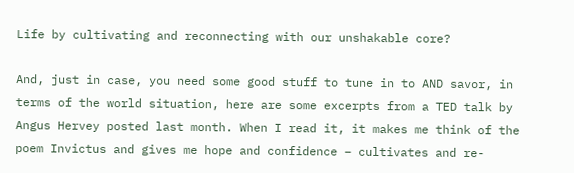Life by cultivating and reconnecting with our unshakable core?

And, just in case, you need some good stuff to tune in to AND savor, in terms of the world situation, here are some excerpts from a TED talk by Angus Hervey posted last month. When I read it, it makes me think of the poem Invictus and gives me hope and confidence – cultivates and re-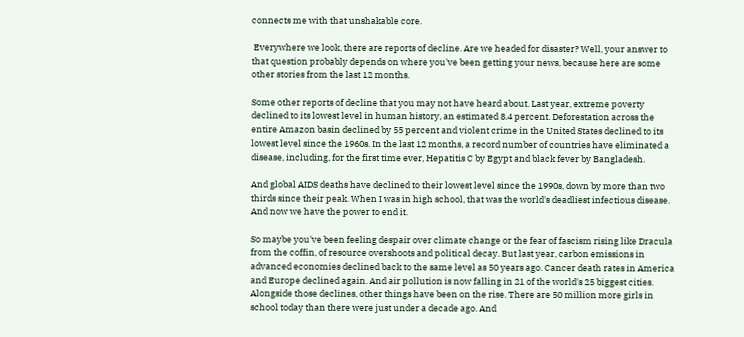connects me with that unshakable core.

 Everywhere we look, there are reports of decline. Are we headed for disaster? Well, your answer to that question probably depends on where you've been getting your news, because here are some other stories from the last 12 months.

Some other reports of decline that you may not have heard about. Last year, extreme poverty declined to its lowest level in human history, an estimated 8.4 percent. Deforestation across the entire Amazon basin declined by 55 percent and violent crime in the United States declined to its lowest level since the 1960s. In the last 12 months, a record number of countries have eliminated a disease, including, for the first time ever, Hepatitis C by Egypt and black fever by Bangladesh.

And global AIDS deaths have declined to their lowest level since the 1990s, down by more than two thirds since their peak. When I was in high school, that was the world's deadliest infectious disease. And now we have the power to end it.

So maybe you've been feeling despair over climate change or the fear of fascism rising like Dracula from the coffin, of resource overshoots and political decay. But last year, carbon emissions in advanced economies declined back to the same level as 50 years ago. Cancer death rates in America and Europe declined again. And air pollution is now falling in 21 of the world's 25 biggest cities. Alongside those declines, other things have been on the rise. There are 50 million more girls in school today than there were just under a decade ago. And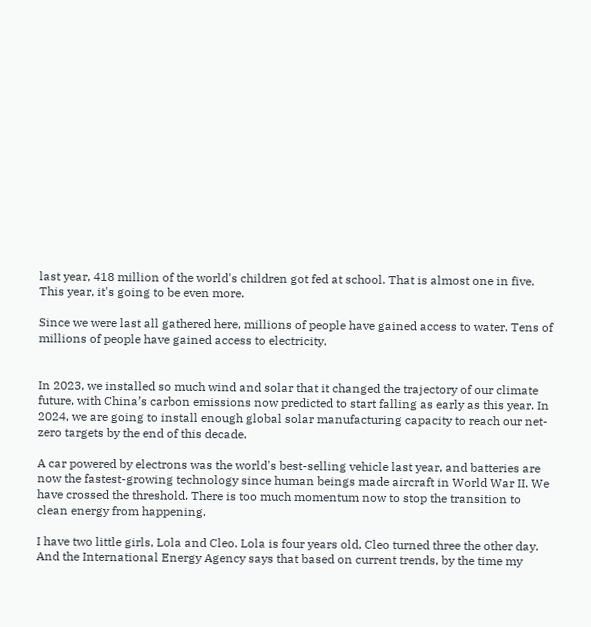last year, 418 million of the world's children got fed at school. That is almost one in five. This year, it's going to be even more.

Since we were last all gathered here, millions of people have gained access to water. Tens of millions of people have gained access to electricity.


In 2023, we installed so much wind and solar that it changed the trajectory of our climate future, with China’s carbon emissions now predicted to start falling as early as this year. In 2024, we are going to install enough global solar manufacturing capacity to reach our net-zero targets by the end of this decade.

A car powered by electrons was the world's best-selling vehicle last year, and batteries are now the fastest-growing technology since human beings made aircraft in World War II. We have crossed the threshold. There is too much momentum now to stop the transition to clean energy from happening.

I have two little girls, Lola and Cleo. Lola is four years old, Cleo turned three the other day. And the International Energy Agency says that based on current trends, by the time my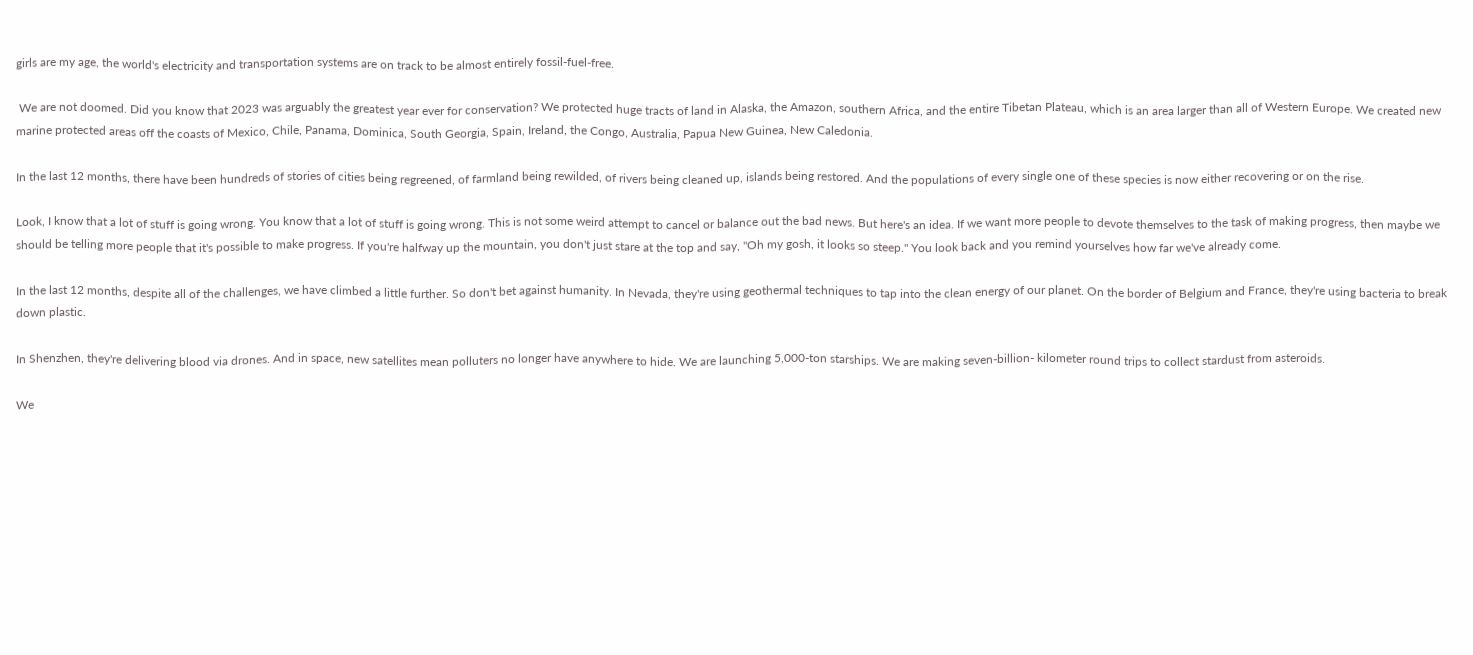girls are my age, the world's electricity and transportation systems are on track to be almost entirely fossil-fuel-free.

 We are not doomed. Did you know that 2023 was arguably the greatest year ever for conservation? We protected huge tracts of land in Alaska, the Amazon, southern Africa, and the entire Tibetan Plateau, which is an area larger than all of Western Europe. We created new marine protected areas off the coasts of Mexico, Chile, Panama, Dominica, South Georgia, Spain, Ireland, the Congo, Australia, Papua New Guinea, New Caledonia.

In the last 12 months, there have been hundreds of stories of cities being regreened, of farmland being rewilded, of rivers being cleaned up, islands being restored. And the populations of every single one of these species is now either recovering or on the rise.

Look, I know that a lot of stuff is going wrong. You know that a lot of stuff is going wrong. This is not some weird attempt to cancel or balance out the bad news. But here's an idea. If we want more people to devote themselves to the task of making progress, then maybe we should be telling more people that it's possible to make progress. If you're halfway up the mountain, you don't just stare at the top and say, "Oh my gosh, it looks so steep." You look back and you remind yourselves how far we've already come.

In the last 12 months, despite all of the challenges, we have climbed a little further. So don't bet against humanity. In Nevada, they're using geothermal techniques to tap into the clean energy of our planet. On the border of Belgium and France, they're using bacteria to break down plastic.

In Shenzhen, they're delivering blood via drones. And in space, new satellites mean polluters no longer have anywhere to hide. We are launching 5,000-ton starships. We are making seven-billion- kilometer round trips to collect stardust from asteroids.

We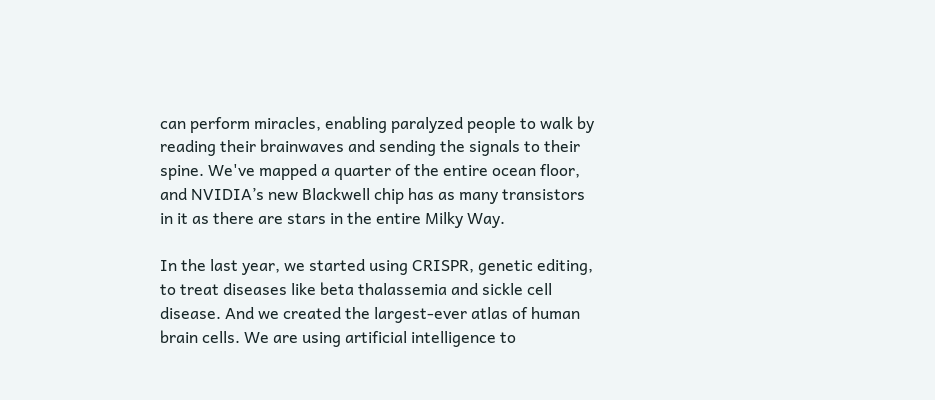can perform miracles, enabling paralyzed people to walk by reading their brainwaves and sending the signals to their spine. We've mapped a quarter of the entire ocean floor, and NVIDIA’s new Blackwell chip has as many transistors in it as there are stars in the entire Milky Way.

In the last year, we started using CRISPR, genetic editing, to treat diseases like beta thalassemia and sickle cell disease. And we created the largest-ever atlas of human brain cells. We are using artificial intelligence to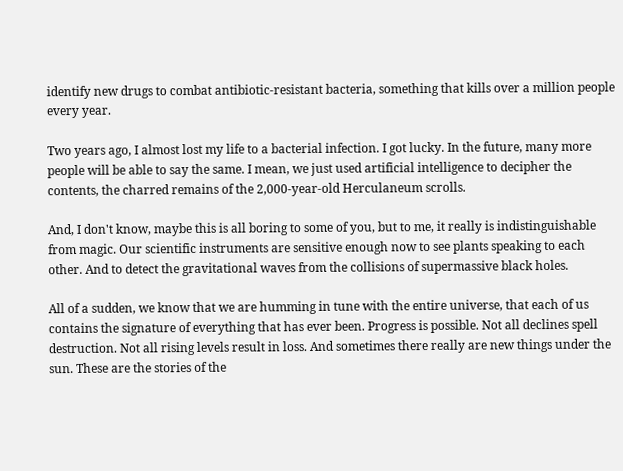identify new drugs to combat antibiotic-resistant bacteria, something that kills over a million people every year.

Two years ago, I almost lost my life to a bacterial infection. I got lucky. In the future, many more people will be able to say the same. I mean, we just used artificial intelligence to decipher the contents, the charred remains of the 2,000-year-old Herculaneum scrolls.

And, I don't know, maybe this is all boring to some of you, but to me, it really is indistinguishable from magic. Our scientific instruments are sensitive enough now to see plants speaking to each other. And to detect the gravitational waves from the collisions of supermassive black holes.

All of a sudden, we know that we are humming in tune with the entire universe, that each of us contains the signature of everything that has ever been. Progress is possible. Not all declines spell destruction. Not all rising levels result in loss. And sometimes there really are new things under the sun. These are the stories of the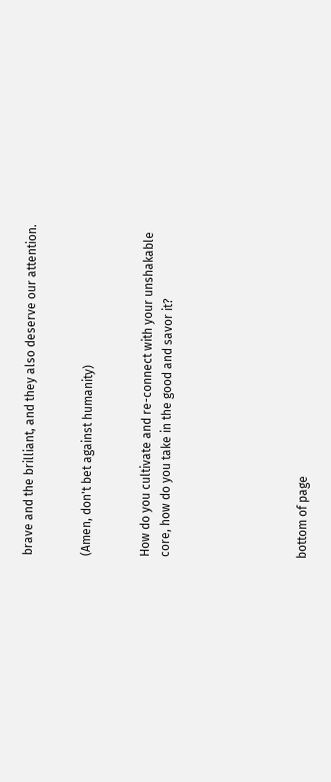brave and the brilliant, and they also deserve our attention.


(Amen, don't bet against humanity)


How do you cultivate and re-connect with your unshakable core, how do you take in the good and savor it?






bottom of page